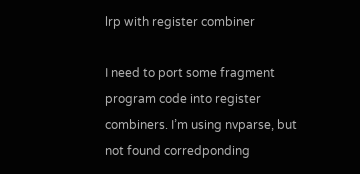lrp with register combiner

I need to port some fragment program code into register combiners. I’m using nvparse, but not found corredponding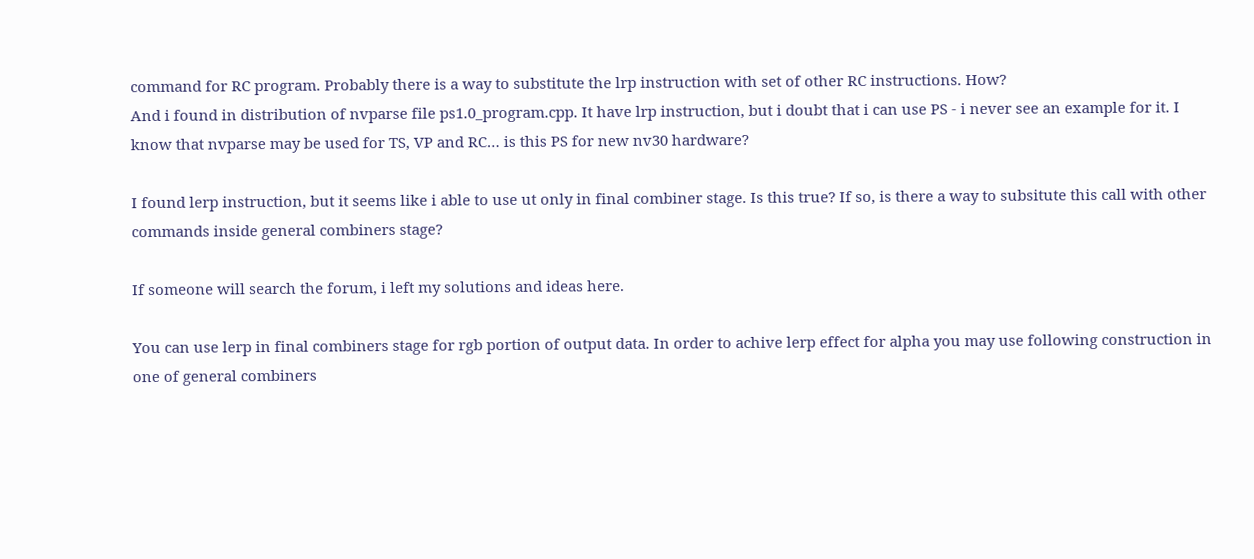command for RC program. Probably there is a way to substitute the lrp instruction with set of other RC instructions. How?
And i found in distribution of nvparse file ps1.0_program.cpp. It have lrp instruction, but i doubt that i can use PS - i never see an example for it. I know that nvparse may be used for TS, VP and RC… is this PS for new nv30 hardware?

I found lerp instruction, but it seems like i able to use ut only in final combiner stage. Is this true? If so, is there a way to subsitute this call with other commands inside general combiners stage?

If someone will search the forum, i left my solutions and ideas here.

You can use lerp in final combiners stage for rgb portion of output data. In order to achive lerp effect for alpha you may use following construction in one of general combiners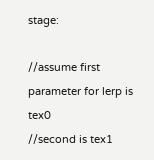stage:

//assume first parameter for lerp is tex0
//second is tex1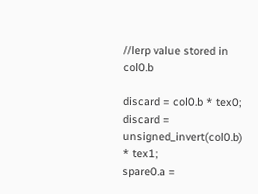//lerp value stored in col0.b

discard = col0.b * tex0;
discard = unsigned_invert(col0.b) * tex1;
spare0.a =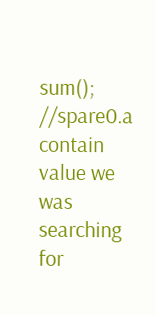sum();
//spare0.a contain value we was searching for